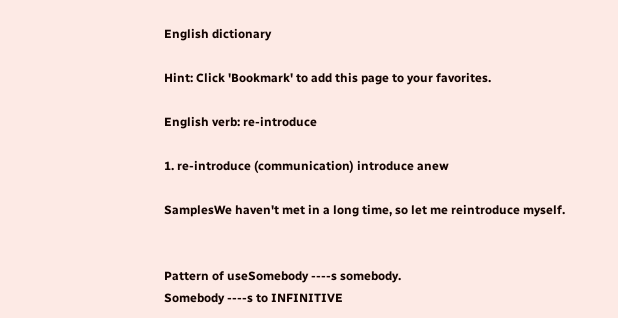English dictionary

Hint: Click 'Bookmark' to add this page to your favorites.

English verb: re-introduce

1. re-introduce (communication) introduce anew

SamplesWe haven't met in a long time, so let me reintroduce myself.


Pattern of useSomebody ----s somebody.
Somebody ----s to INFINITIVE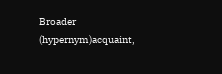Broader (hypernym)acquaint,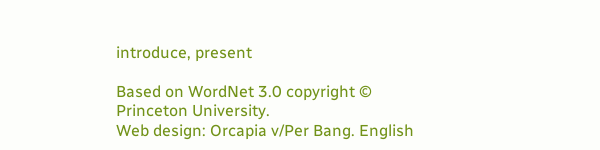introduce, present

Based on WordNet 3.0 copyright © Princeton University.
Web design: Orcapia v/Per Bang. English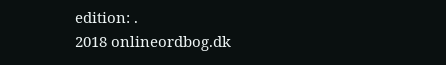edition: .
2018 onlineordbog.dk